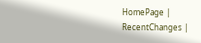HomePage | RecentChanges |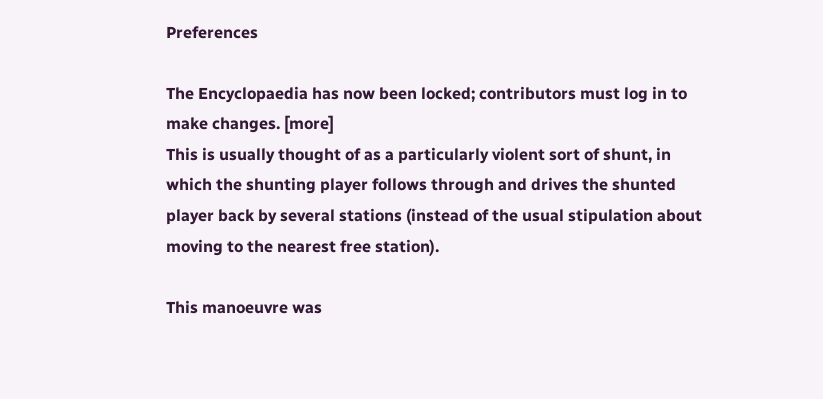Preferences

The Encyclopaedia has now been locked; contributors must log in to make changes. [more]
This is usually thought of as a particularly violent sort of shunt, in which the shunting player follows through and drives the shunted player back by several stations (instead of the usual stipulation about moving to the nearest free station).

This manoeuvre was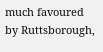much favoured by Ruttsborough,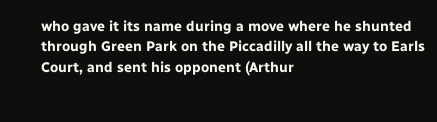who gave it its name during a move where he shunted through Green Park on the Piccadilly all the way to Earls Court, and sent his opponent (Arthur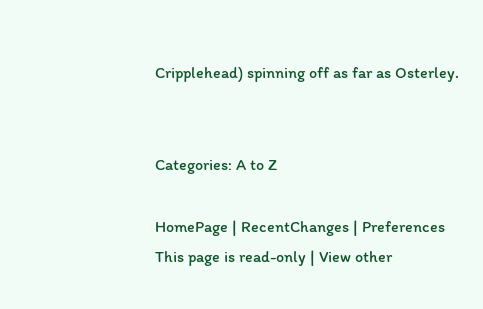Cripplehead) spinning off as far as Osterley.


Categories: A to Z

HomePage | RecentChanges | Preferences
This page is read-only | View other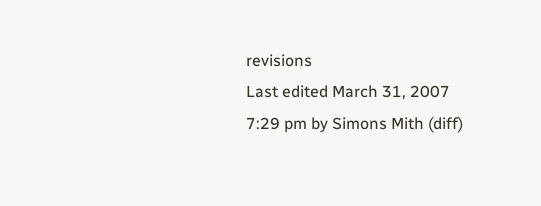revisions
Last edited March 31, 2007 7:29 pm by Simons Mith (diff)